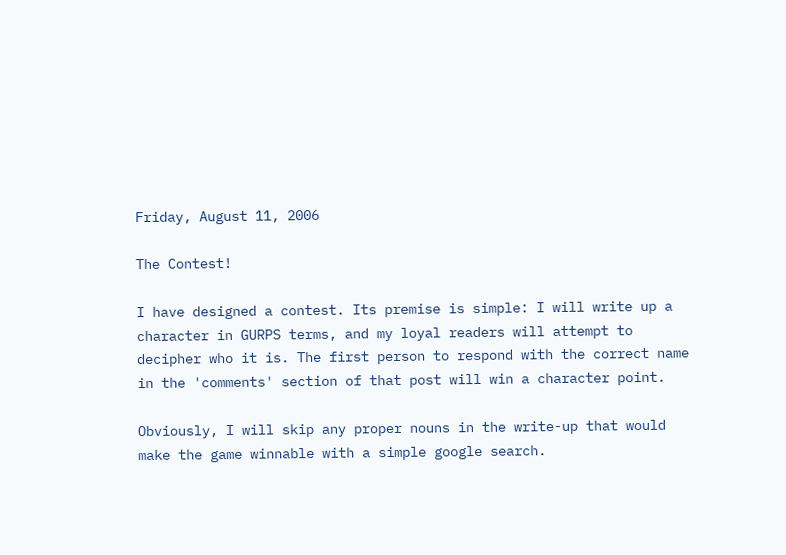Friday, August 11, 2006

The Contest!

I have designed a contest. Its premise is simple: I will write up a character in GURPS terms, and my loyal readers will attempt to decipher who it is. The first person to respond with the correct name in the 'comments' section of that post will win a character point.

Obviously, I will skip any proper nouns in the write-up that would make the game winnable with a simple google search.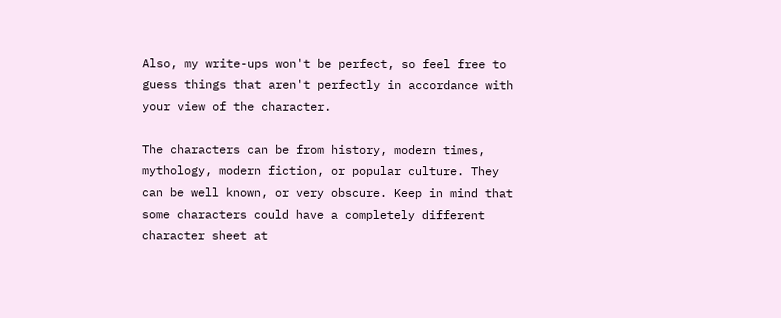Also, my write-ups won't be perfect, so feel free to guess things that aren't perfectly in accordance with your view of the character.

The characters can be from history, modern times, mythology, modern fiction, or popular culture. They can be well known, or very obscure. Keep in mind that some characters could have a completely different character sheet at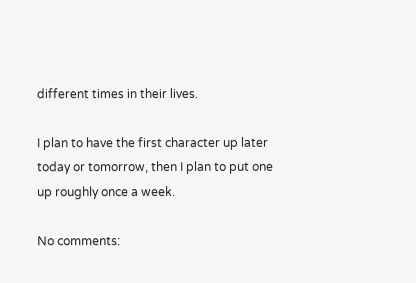different times in their lives.

I plan to have the first character up later today or tomorrow, then I plan to put one up roughly once a week.

No comments: